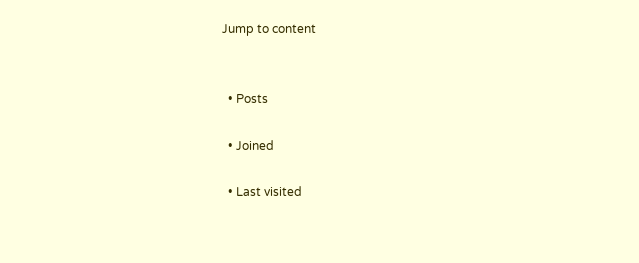Jump to content


  • Posts

  • Joined

  • Last visited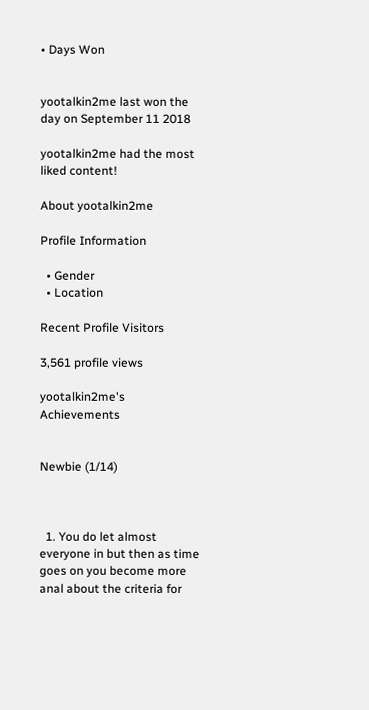• Days Won


yootalkin2me last won the day on September 11 2018

yootalkin2me had the most liked content!

About yootalkin2me

Profile Information

  • Gender
  • Location

Recent Profile Visitors

3,561 profile views

yootalkin2me's Achievements


Newbie (1/14)



  1. You do let almost everyone in but then as time goes on you become more anal about the criteria for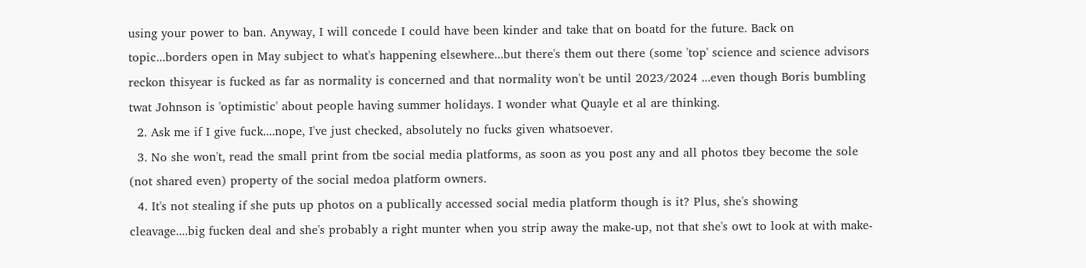using your power to ban. Anyway, I will concede I could have been kinder and take that on boatd for the future. Back on topic...borders open in May subject to what's happening elsewhere...but there's them out there (some 'top' science and science advisors reckon thisyear is fucked as far as normality is concerned and that normality won't be until 2023/2024 ...even though Boris bumbling twat Johnson is 'optimistic' about people having summer holidays. I wonder what Quayle et al are thinking.
  2. Ask me if I give fuck....nope, I've just checked, absolutely no fucks given whatsoever.
  3. No she won't, read the small print from tbe social media platforms, as soon as you post any and all photos tbey become the sole (not shared even) property of the social medoa platform owners.
  4. It's not stealing if she puts up photos on a publically accessed social media platform though is it? Plus, she's showing cleavage....big fucken deal and she's probably a right munter when you strip away the make-up, not that she's owt to look at with make-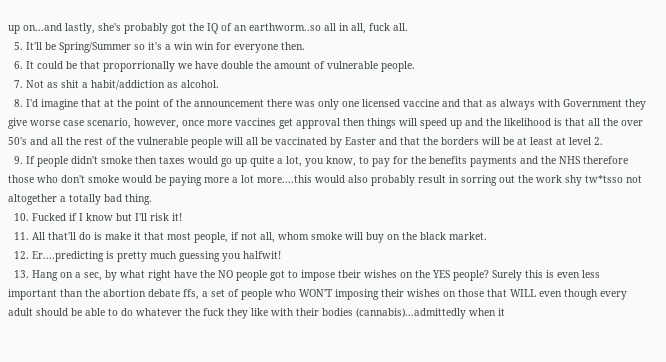up on...and lastly, she's probably got the IQ of an earthworm..so all in all, fuck all.
  5. It'll be Spring/Summer so it's a win win for everyone then.
  6. It could be that proporrionally we have double the amount of vulnerable people.
  7. Not as shit a habit/addiction as alcohol.
  8. I'd imagine that at the point of the announcement there was only one licensed vaccine and that as always with Government they give worse case scenario, however, once more vaccines get approval then things will speed up and the likelihood is that all the over 50's and all the rest of the vulnerable people will all be vaccinated by Easter and that the borders will be at least at level 2.
  9. If people didn't smoke then taxes would go up quite a lot, you know, to pay for the benefits payments and the NHS therefore those who don't smoke would be paying more a lot more....this would also probably result in sorring out the work shy tw*tsso not altogether a totally bad thing.
  10. Fucked if I know but I'll risk it!
  11. All that'll do is make it that most people, if not all, whom smoke will buy on the black market.
  12. Er....predicting is pretty much guessing you halfwit!
  13. Hang on a sec, by what right have the NO people got to impose tbeir wishes on the YES people? Surely this is even less important than the abortion debate ffs, a set of people who WON'T imposing their wishes on those that WILL even though every adult should be able to do whatever the fuck they like with their bodies (cannabis)...admittedly when it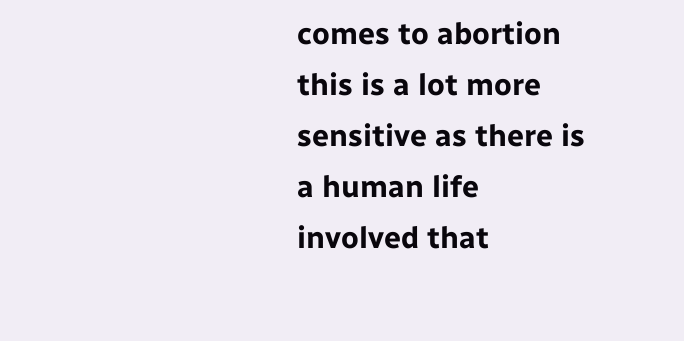comes to abortion this is a lot more sensitive as there is a human life involved that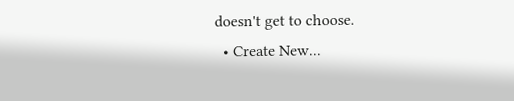doesn't get to choose.
  • Create New...